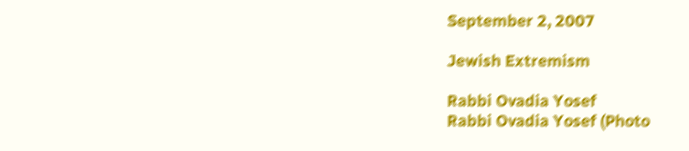September 2, 2007

Jewish Extremism

Rabbi Ovadia Yosef
Rabbi Ovadia Yosef (Photo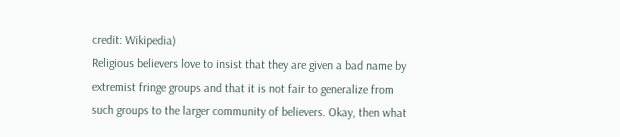credit: Wikipedia)
Religious believers love to insist that they are given a bad name by extremist fringe groups and that it is not fair to generalize from such groups to the larger community of believers. Okay, then what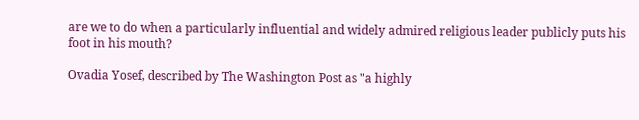are we to do when a particularly influential and widely admired religious leader publicly puts his foot in his mouth?

Ovadia Yosef, described by The Washington Post as "a highly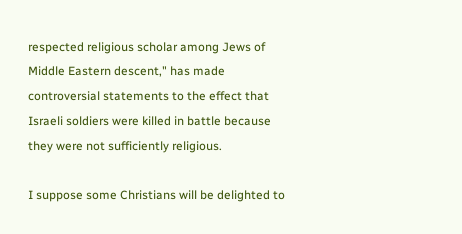respected religious scholar among Jews of Middle Eastern descent," has made controversial statements to the effect that Israeli soldiers were killed in battle because they were not sufficiently religious.

I suppose some Christians will be delighted to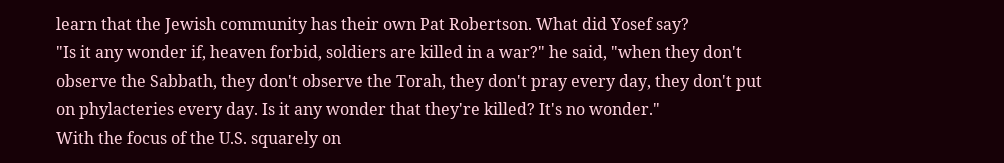learn that the Jewish community has their own Pat Robertson. What did Yosef say?
"Is it any wonder if, heaven forbid, soldiers are killed in a war?" he said, "when they don't observe the Sabbath, they don't observe the Torah, they don't pray every day, they don't put on phylacteries every day. Is it any wonder that they're killed? It's no wonder."
With the focus of the U.S. squarely on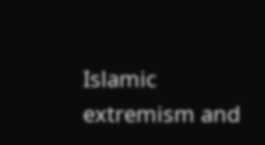Islamic extremism and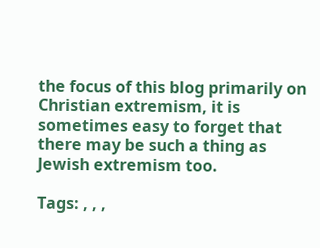the focus of this blog primarily on Christian extremism, it is sometimes easy to forget that there may be such a thing as Jewish extremism too.

Tags: , , ,